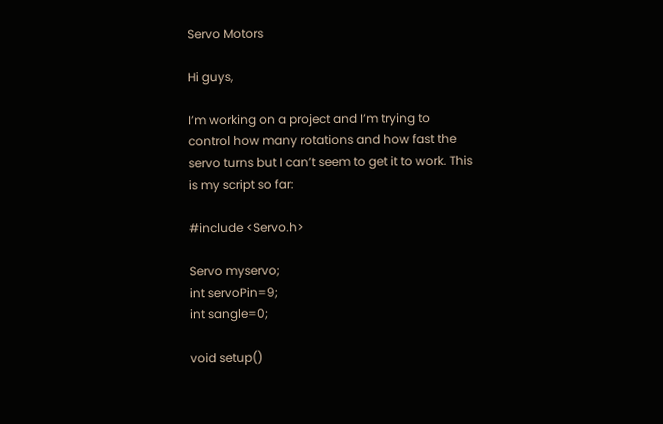Servo Motors

Hi guys,

I’m working on a project and I’m trying to control how many rotations and how fast the servo turns but I can’t seem to get it to work. This is my script so far:

#include <Servo.h>

Servo myservo;
int servoPin=9;
int sangle=0;

void setup()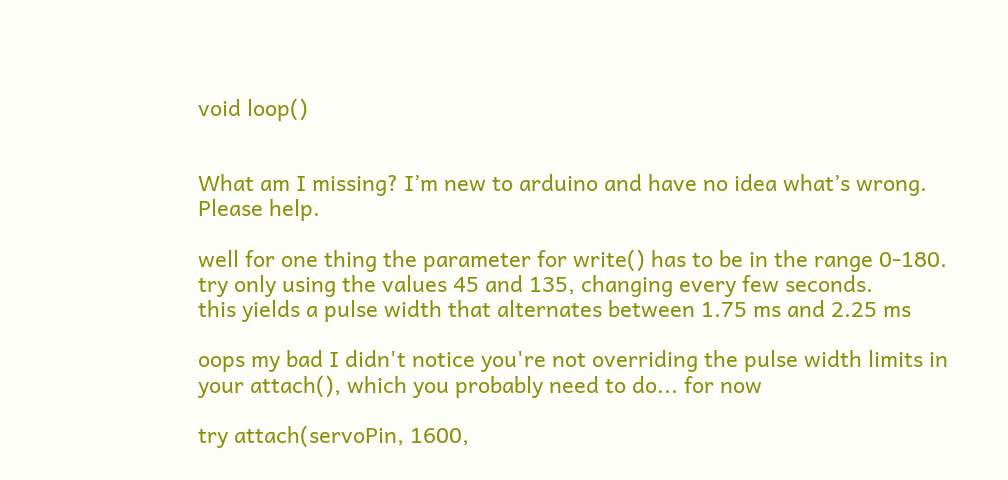void loop()


What am I missing? I’m new to arduino and have no idea what’s wrong. Please help.

well for one thing the parameter for write() has to be in the range 0-180.
try only using the values 45 and 135, changing every few seconds.
this yields a pulse width that alternates between 1.75 ms and 2.25 ms

oops my bad I didn't notice you're not overriding the pulse width limits in your attach(), which you probably need to do... for now

try attach(servoPin, 1600,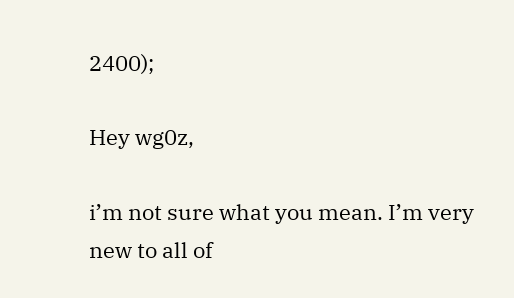2400);

Hey wg0z,

i’m not sure what you mean. I’m very new to all of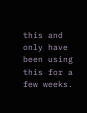this and only have been using this for a few weeks.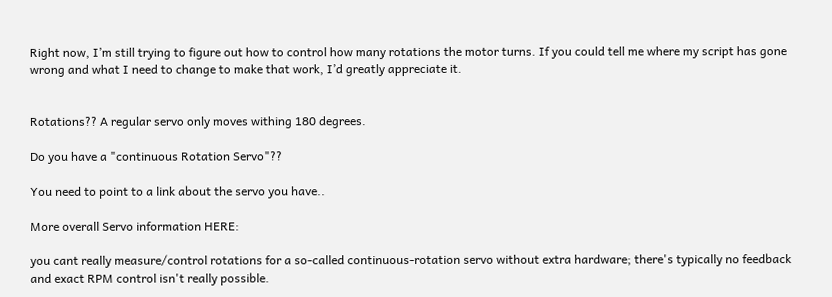Right now, I’m still trying to figure out how to control how many rotations the motor turns. If you could tell me where my script has gone wrong and what I need to change to make that work, I’d greatly appreciate it.


Rotations?? A regular servo only moves withing 180 degrees.

Do you have a "continuous Rotation Servo"??

You need to point to a link about the servo you have..

More overall Servo information HERE:

you cant really measure/control rotations for a so-called continuous-rotation servo without extra hardware; there's typically no feedback and exact RPM control isn't really possible.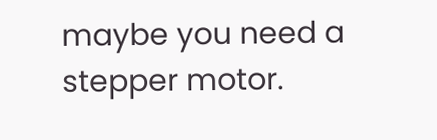maybe you need a stepper motor.